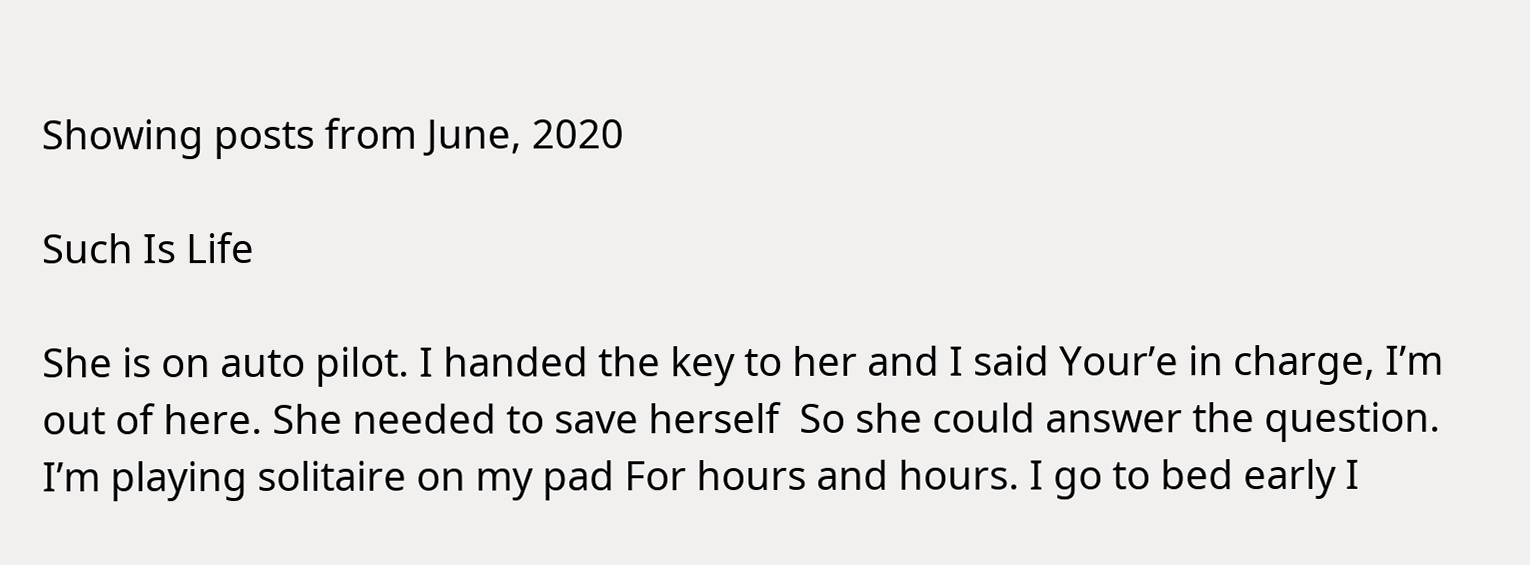Showing posts from June, 2020

Such Is Life

She is on auto pilot. I handed the key to her and I said Your’e in charge, I’m out of here. She needed to save herself  So she could answer the question. I’m playing solitaire on my pad For hours and hours. I go to bed early I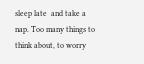sleep late  and take a nap. Too many things to think about, to worry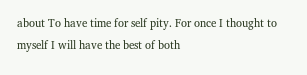about To have time for self pity. For once I thought to myself I will have the best of both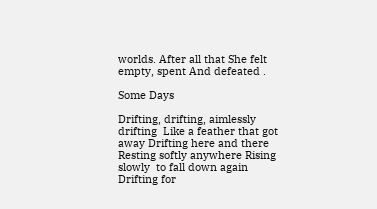worlds. After all that She felt empty, spent And defeated .

Some Days

Drifting, drifting, aimlessly drifting  Like a feather that got away Drifting here and there  Resting softly anywhere Rising slowly  to fall down again Drifting for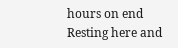hours on end Resting here and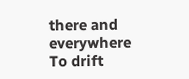there and everywhere To drift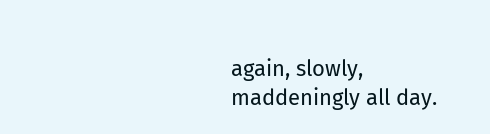again, slowly, maddeningly all day.